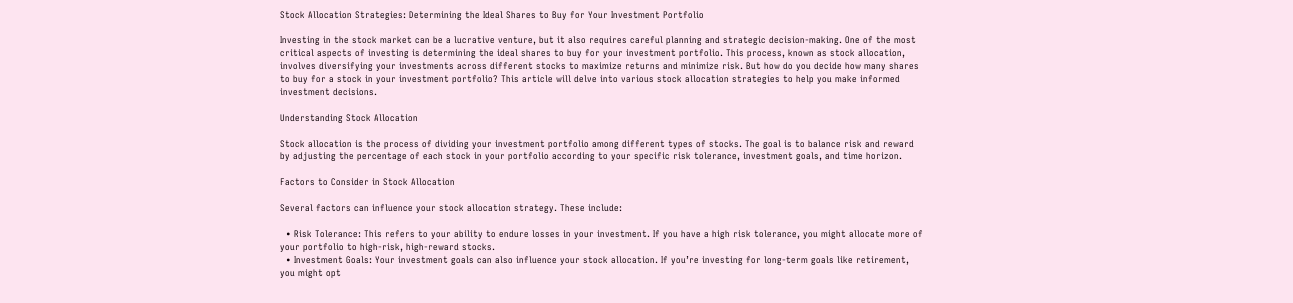Stock Allocation Strategies: Determining the Ideal Shares to Buy for Your Investment Portfolio

Investing in the stock market can be a lucrative venture, but it also requires careful planning and strategic decision-making. One of the most critical aspects of investing is determining the ideal shares to buy for your investment portfolio. This process, known as stock allocation, involves diversifying your investments across different stocks to maximize returns and minimize risk. But how do you decide how many shares to buy for a stock in your investment portfolio? This article will delve into various stock allocation strategies to help you make informed investment decisions.

Understanding Stock Allocation

Stock allocation is the process of dividing your investment portfolio among different types of stocks. The goal is to balance risk and reward by adjusting the percentage of each stock in your portfolio according to your specific risk tolerance, investment goals, and time horizon.

Factors to Consider in Stock Allocation

Several factors can influence your stock allocation strategy. These include:

  • Risk Tolerance: This refers to your ability to endure losses in your investment. If you have a high risk tolerance, you might allocate more of your portfolio to high-risk, high-reward stocks.
  • Investment Goals: Your investment goals can also influence your stock allocation. If you’re investing for long-term goals like retirement, you might opt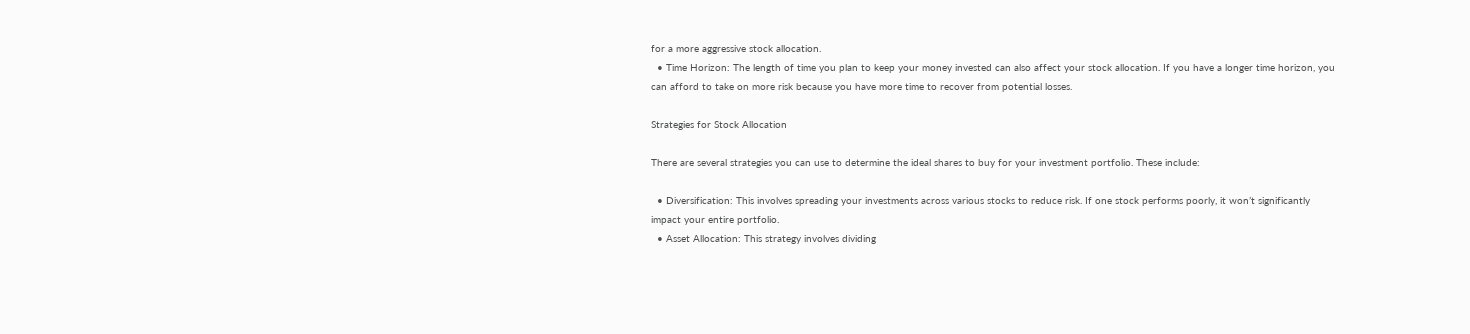for a more aggressive stock allocation.
  • Time Horizon: The length of time you plan to keep your money invested can also affect your stock allocation. If you have a longer time horizon, you can afford to take on more risk because you have more time to recover from potential losses.

Strategies for Stock Allocation

There are several strategies you can use to determine the ideal shares to buy for your investment portfolio. These include:

  • Diversification: This involves spreading your investments across various stocks to reduce risk. If one stock performs poorly, it won’t significantly impact your entire portfolio.
  • Asset Allocation: This strategy involves dividing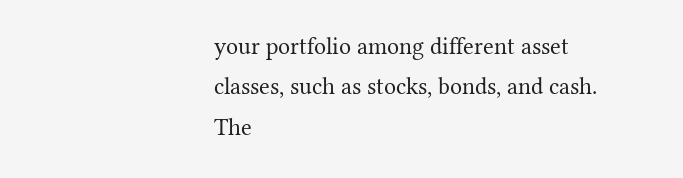your portfolio among different asset classes, such as stocks, bonds, and cash. The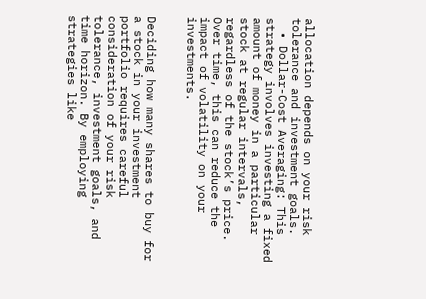allocation depends on your risk tolerance and investment goals.
  • Dollar-Cost Averaging: This strategy involves investing a fixed amount of money in a particular stock at regular intervals, regardless of the stock’s price. Over time, this can reduce the impact of volatility on your investments.


Deciding how many shares to buy for a stock in your investment portfolio requires careful consideration of your risk tolerance, investment goals, and time horizon. By employing strategies like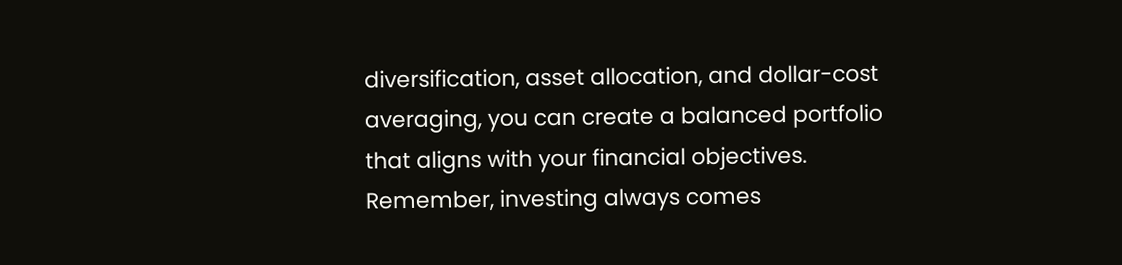diversification, asset allocation, and dollar-cost averaging, you can create a balanced portfolio that aligns with your financial objectives. Remember, investing always comes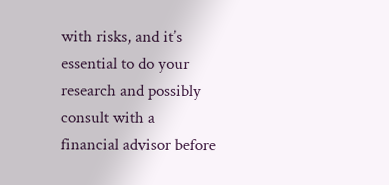with risks, and it’s essential to do your research and possibly consult with a financial advisor before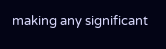making any significant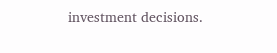investment decisions.